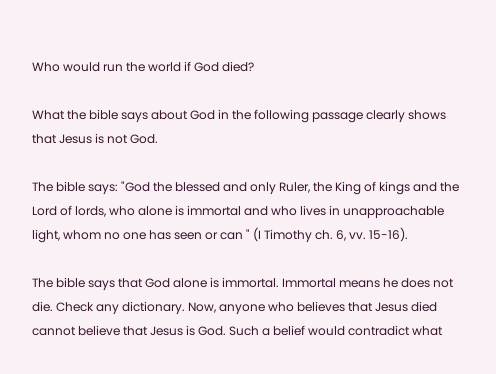Who would run the world if God died?

What the bible says about God in the following passage clearly shows that Jesus is not God.

The bible says: "God the blessed and only Ruler, the King of kings and the Lord of lords, who alone is immortal and who lives in unapproachable light, whom no one has seen or can " (I Timothy ch. 6, vv. 15-16).

The bible says that God alone is immortal. Immortal means he does not die. Check any dictionary. Now, anyone who believes that Jesus died cannot believe that Jesus is God. Such a belief would contradict what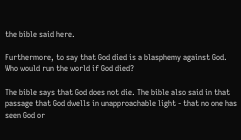the bible said here.

Furthermore, to say that God died is a blasphemy against God. Who would run the world if God died?

The bible says that God does not die. The bible also said in that passage that God dwells in unapproachable light - that no one has seen God or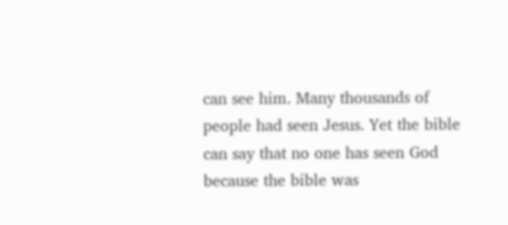can see him. Many thousands of people had seen Jesus. Yet the bible can say that no one has seen God because the bible was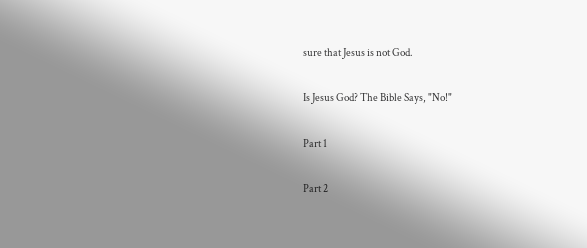sure that Jesus is not God.

Is Jesus God? The Bible Says, "No!"

Part 1

Part 2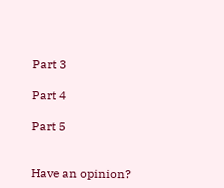Part 3

Part 4

Part 5


Have an opinion?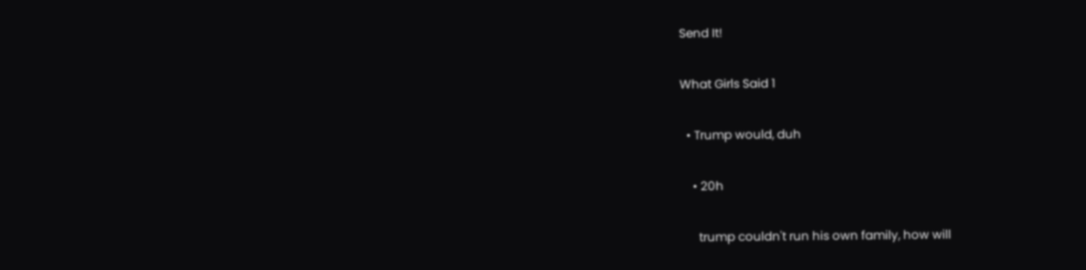Send It!

What Girls Said 1

  • Trump would, duh

    • 20h

      trump couldn't run his own family, how will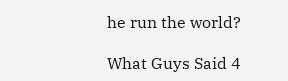he run the world?

What Guys Said 4